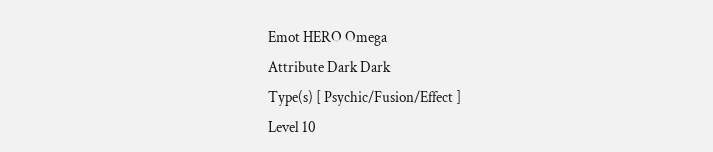Emot HERO Omega
Attribute Dark Dark
Type(s) [ Psychic/Fusion/Effect ]
Level 10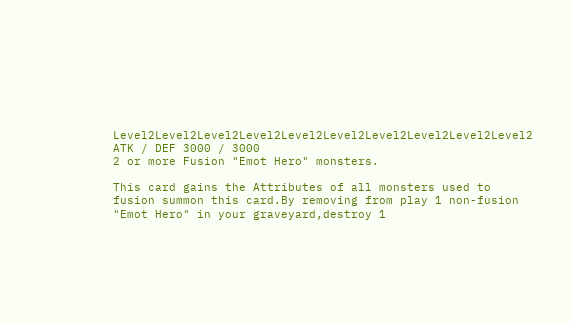Level2Level2Level2Level2Level2Level2Level2Level2Level2Level2
ATK / DEF 3000 / 3000
2 or more Fusion "Emot Hero" monsters.

This card gains the Attributes of all monsters used to fusion summon this card.By removing from play 1 non-fusion "Emot Hero" in your graveyard,destroy 1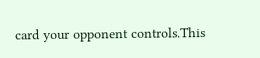card your opponent controls.This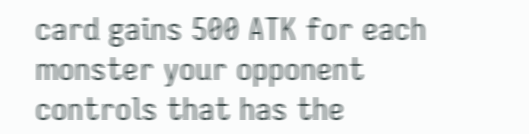card gains 500 ATK for each monster your opponent controls that has the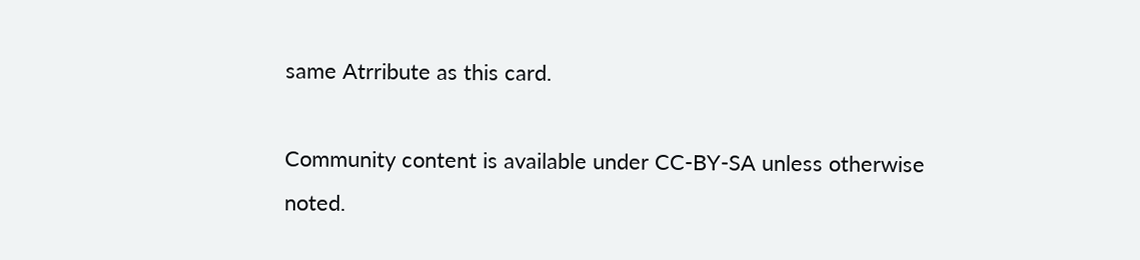same Atrribute as this card.

Community content is available under CC-BY-SA unless otherwise noted.